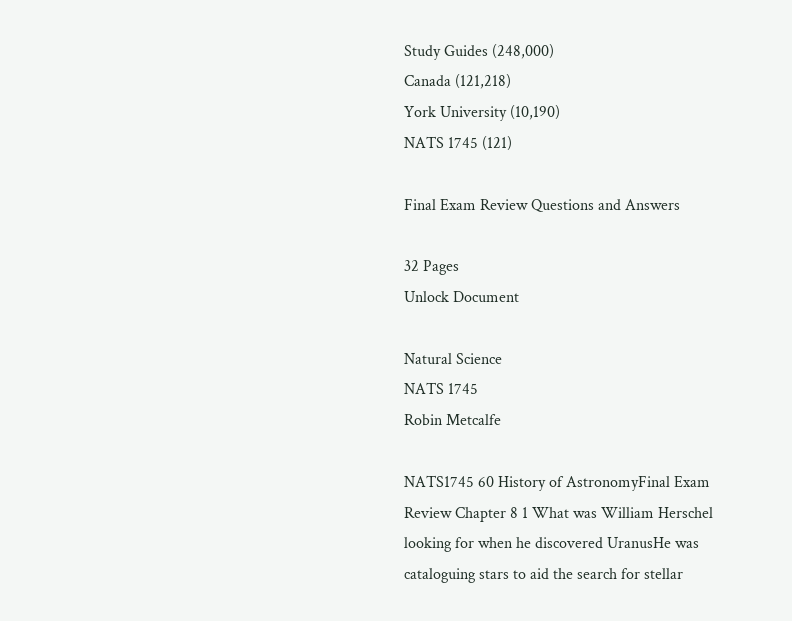Study Guides (248,000)
Canada (121,218)
York University (10,190)
NATS 1745 (121)

Final Exam Review Questions and Answers

32 Pages
Unlock Document

Natural Science
NATS 1745
Robin Metcalfe

NATS1745 60 History of AstronomyFinal Exam Review Chapter 8 1 What was William Herschel looking for when he discovered UranusHe was cataloguing stars to aid the search for stellar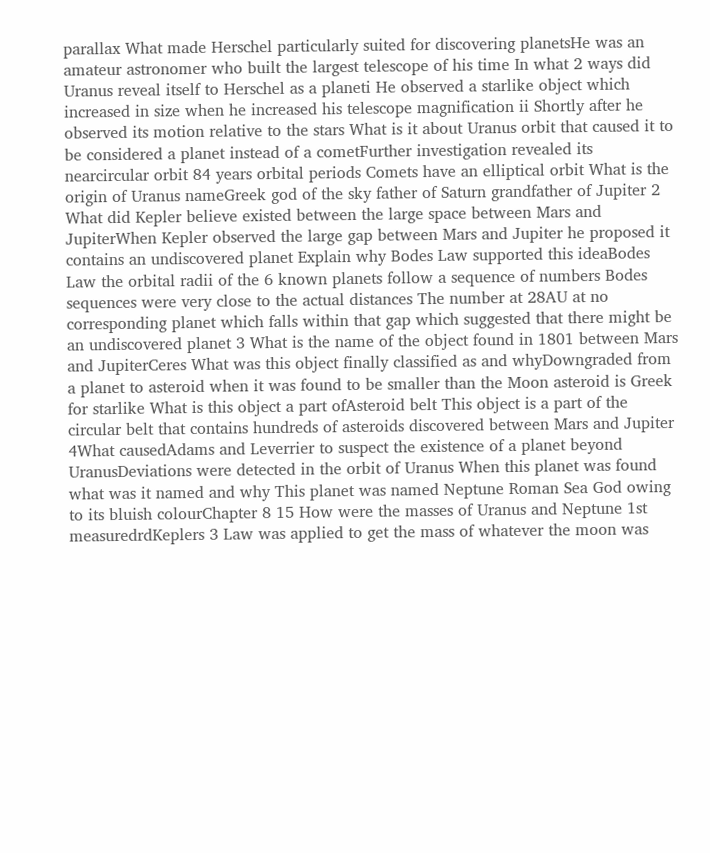parallax What made Herschel particularly suited for discovering planetsHe was an amateur astronomer who built the largest telescope of his time In what 2 ways did Uranus reveal itself to Herschel as a planeti He observed a starlike object which increased in size when he increased his telescope magnification ii Shortly after he observed its motion relative to the stars What is it about Uranus orbit that caused it to be considered a planet instead of a cometFurther investigation revealed its nearcircular orbit 84 years orbital periods Comets have an elliptical orbit What is the origin of Uranus nameGreek god of the sky father of Saturn grandfather of Jupiter 2 What did Kepler believe existed between the large space between Mars and JupiterWhen Kepler observed the large gap between Mars and Jupiter he proposed it contains an undiscovered planet Explain why Bodes Law supported this ideaBodes Law the orbital radii of the 6 known planets follow a sequence of numbers Bodes sequences were very close to the actual distances The number at 28AU at no corresponding planet which falls within that gap which suggested that there might be an undiscovered planet 3 What is the name of the object found in 1801 between Mars and JupiterCeres What was this object finally classified as and whyDowngraded from a planet to asteroid when it was found to be smaller than the Moon asteroid is Greek for starlike What is this object a part ofAsteroid belt This object is a part of the circular belt that contains hundreds of asteroids discovered between Mars and Jupiter 4What causedAdams and Leverrier to suspect the existence of a planet beyond UranusDeviations were detected in the orbit of Uranus When this planet was found what was it named and why This planet was named Neptune Roman Sea God owing to its bluish colourChapter 8 15 How were the masses of Uranus and Neptune 1st measuredrdKeplers 3 Law was applied to get the mass of whatever the moon was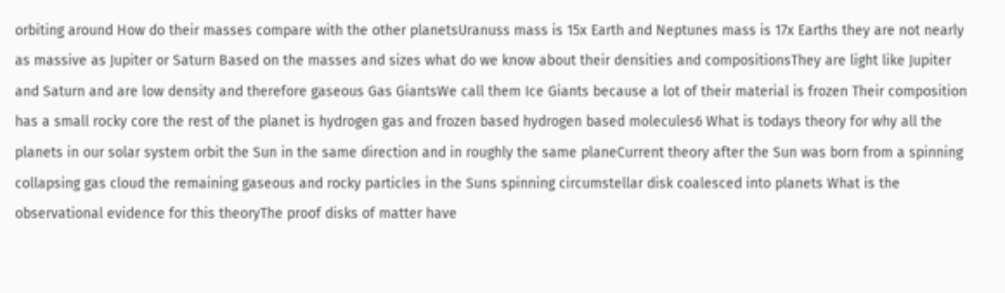orbiting around How do their masses compare with the other planetsUranuss mass is 15x Earth and Neptunes mass is 17x Earths they are not nearly as massive as Jupiter or Saturn Based on the masses and sizes what do we know about their densities and compositionsThey are light like Jupiter and Saturn and are low density and therefore gaseous Gas GiantsWe call them Ice Giants because a lot of their material is frozen Their composition has a small rocky core the rest of the planet is hydrogen gas and frozen based hydrogen based molecules6 What is todays theory for why all the planets in our solar system orbit the Sun in the same direction and in roughly the same planeCurrent theory after the Sun was born from a spinning collapsing gas cloud the remaining gaseous and rocky particles in the Suns spinning circumstellar disk coalesced into planets What is the observational evidence for this theoryThe proof disks of matter have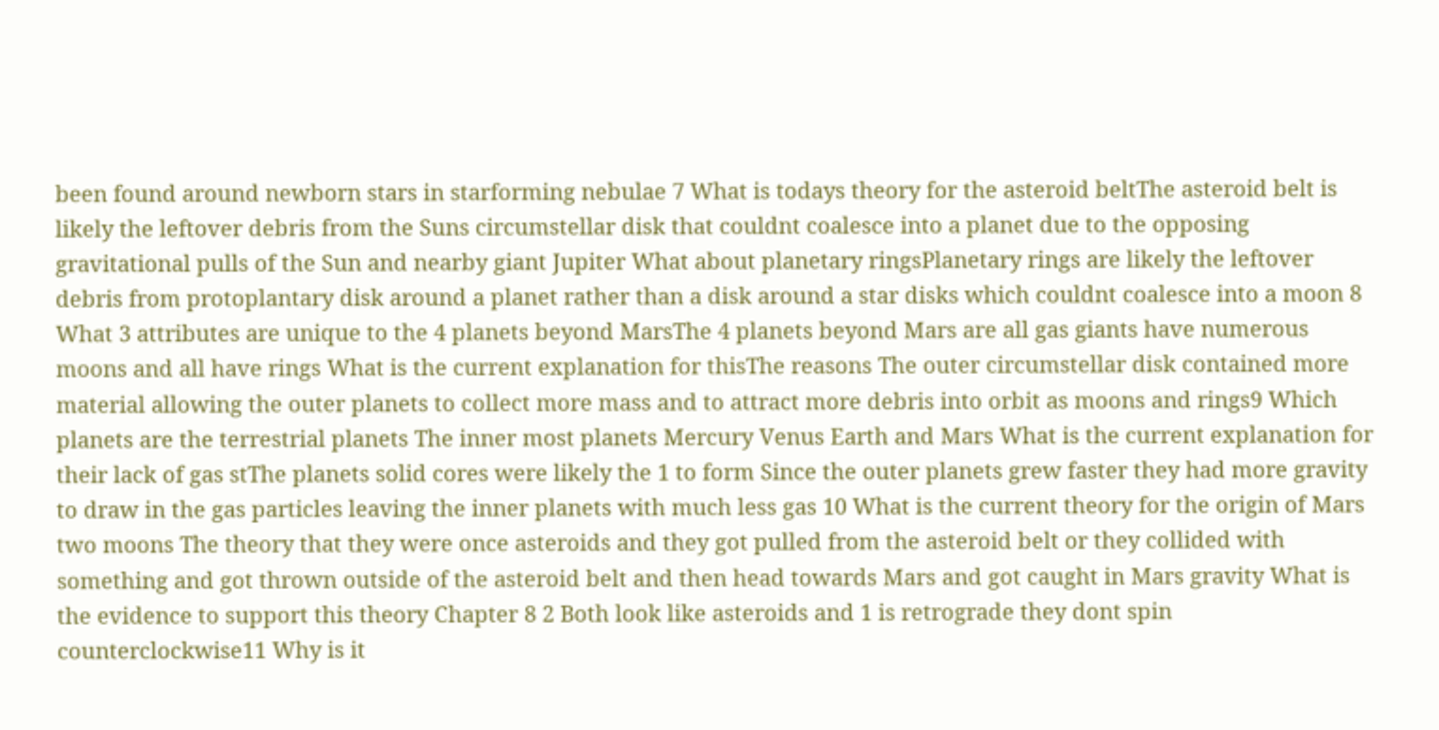been found around newborn stars in starforming nebulae 7 What is todays theory for the asteroid beltThe asteroid belt is likely the leftover debris from the Suns circumstellar disk that couldnt coalesce into a planet due to the opposing gravitational pulls of the Sun and nearby giant Jupiter What about planetary ringsPlanetary rings are likely the leftover debris from protoplantary disk around a planet rather than a disk around a star disks which couldnt coalesce into a moon 8 What 3 attributes are unique to the 4 planets beyond MarsThe 4 planets beyond Mars are all gas giants have numerous moons and all have rings What is the current explanation for thisThe reasons The outer circumstellar disk contained more material allowing the outer planets to collect more mass and to attract more debris into orbit as moons and rings9 Which planets are the terrestrial planets The inner most planets Mercury Venus Earth and Mars What is the current explanation for their lack of gas stThe planets solid cores were likely the 1 to form Since the outer planets grew faster they had more gravity to draw in the gas particles leaving the inner planets with much less gas 10 What is the current theory for the origin of Mars two moons The theory that they were once asteroids and they got pulled from the asteroid belt or they collided with something and got thrown outside of the asteroid belt and then head towards Mars and got caught in Mars gravity What is the evidence to support this theory Chapter 8 2 Both look like asteroids and 1 is retrograde they dont spin counterclockwise11 Why is it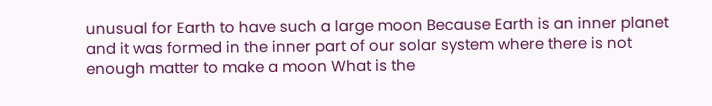unusual for Earth to have such a large moon Because Earth is an inner planet and it was formed in the inner part of our solar system where there is not enough matter to make a moon What is the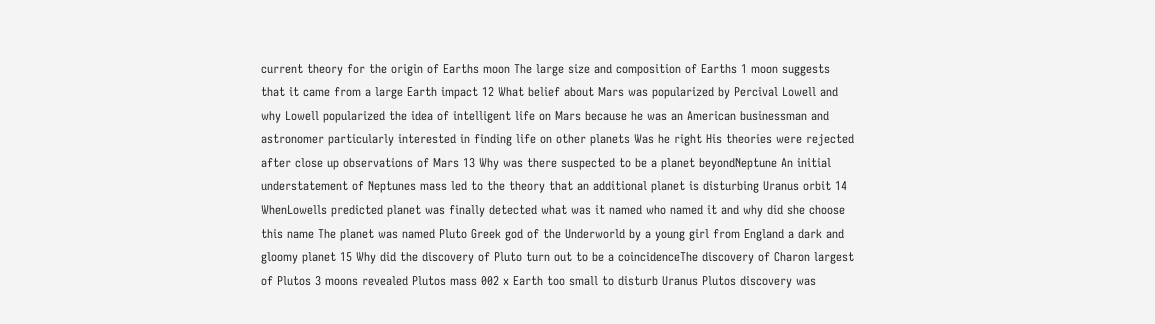current theory for the origin of Earths moon The large size and composition of Earths 1 moon suggests that it came from a large Earth impact 12 What belief about Mars was popularized by Percival Lowell and why Lowell popularized the idea of intelligent life on Mars because he was an American businessman and astronomer particularly interested in finding life on other planets Was he right His theories were rejected after close up observations of Mars 13 Why was there suspected to be a planet beyondNeptune An initial understatement of Neptunes mass led to the theory that an additional planet is disturbing Uranus orbit 14 WhenLowells predicted planet was finally detected what was it named who named it and why did she choose this name The planet was named Pluto Greek god of the Underworld by a young girl from England a dark and gloomy planet 15 Why did the discovery of Pluto turn out to be a coincidenceThe discovery of Charon largest of Plutos 3 moons revealed Plutos mass 002 x Earth too small to disturb Uranus Plutos discovery was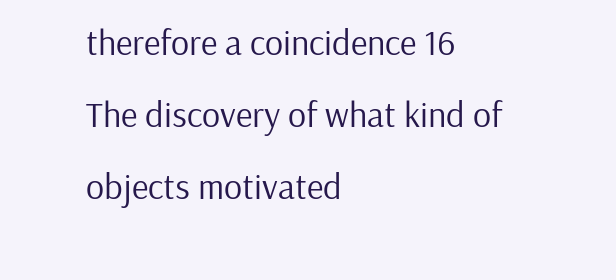therefore a coincidence 16 The discovery of what kind of objects motivated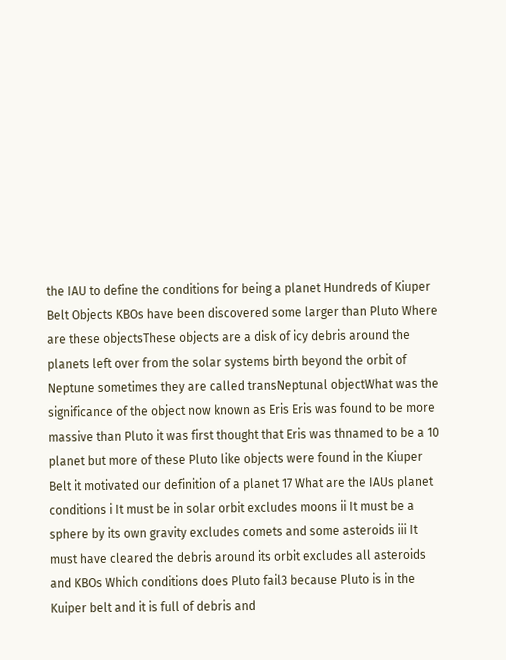the IAU to define the conditions for being a planet Hundreds of Kiuper Belt Objects KBOs have been discovered some larger than Pluto Where are these objectsThese objects are a disk of icy debris around the planets left over from the solar systems birth beyond the orbit of Neptune sometimes they are called transNeptunal objectWhat was the significance of the object now known as Eris Eris was found to be more massive than Pluto it was first thought that Eris was thnamed to be a 10 planet but more of these Pluto like objects were found in the Kiuper Belt it motivated our definition of a planet 17 What are the IAUs planet conditions i It must be in solar orbit excludes moons ii It must be a sphere by its own gravity excludes comets and some asteroids iii It must have cleared the debris around its orbit excludes all asteroids and KBOs Which conditions does Pluto fail3 because Pluto is in the Kuiper belt and it is full of debris and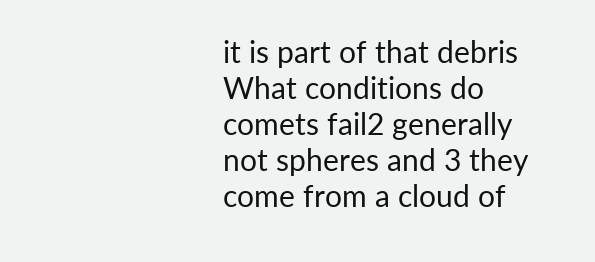it is part of that debris What conditions do comets fail2 generally not spheres and 3 they come from a cloud of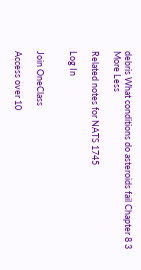debris What conditions do asteroids fail Chapter 8 3
More Less

Related notes for NATS 1745

Log In


Join OneClass

Access over 10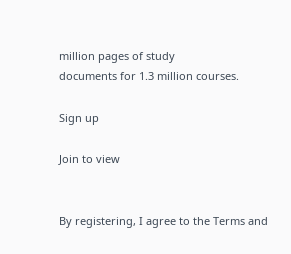million pages of study
documents for 1.3 million courses.

Sign up

Join to view


By registering, I agree to the Terms and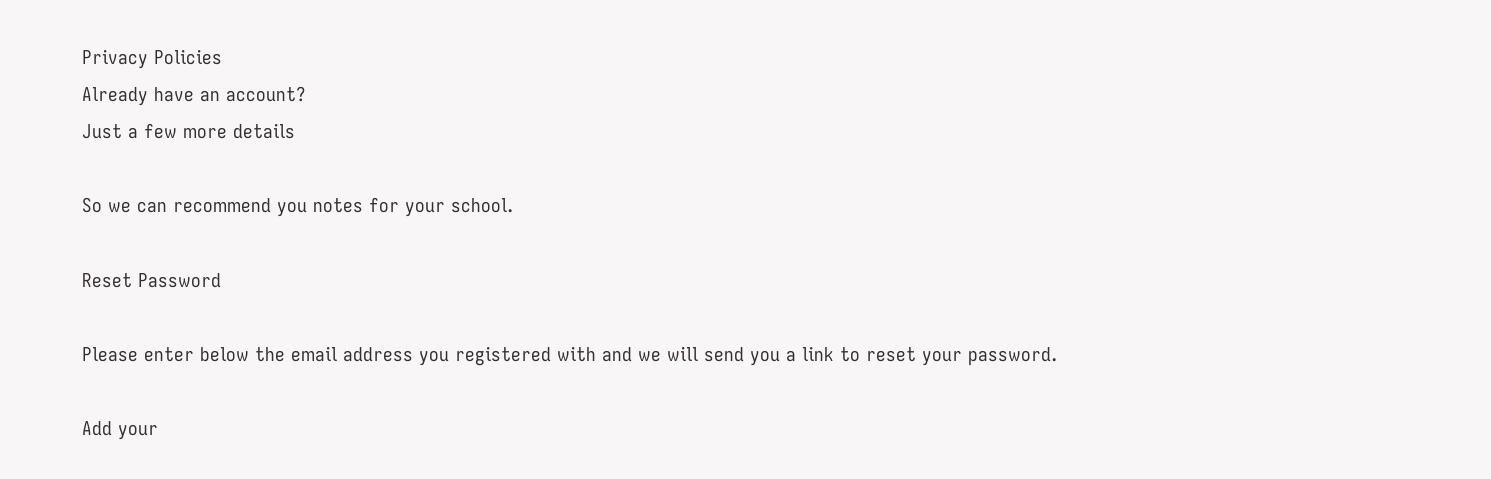Privacy Policies
Already have an account?
Just a few more details

So we can recommend you notes for your school.

Reset Password

Please enter below the email address you registered with and we will send you a link to reset your password.

Add your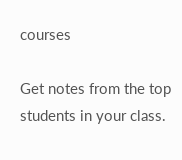courses

Get notes from the top students in your class.